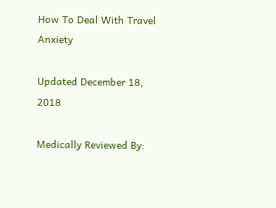How To Deal With Travel Anxiety

Updated December 18, 2018

Medically Reviewed By: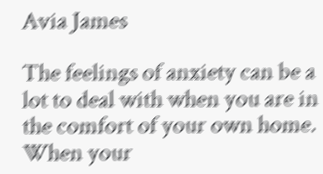Avia James

The feelings of anxiety can be a lot to deal with when you are in the comfort of your own home. When your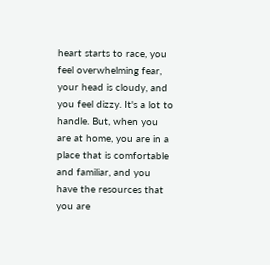heart starts to race, you feel overwhelming fear, your head is cloudy, and you feel dizzy. It's a lot to handle. But, when you are at home, you are in a place that is comfortable and familiar, and you have the resources that you are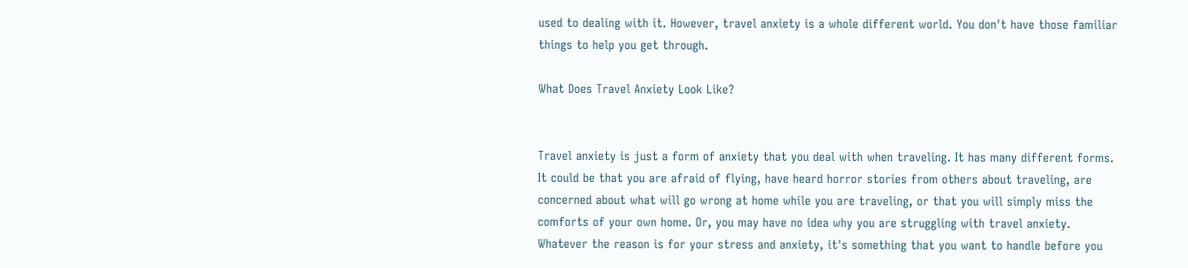used to dealing with it. However, travel anxiety is a whole different world. You don't have those familiar things to help you get through.

What Does Travel Anxiety Look Like?


Travel anxiety is just a form of anxiety that you deal with when traveling. It has many different forms. It could be that you are afraid of flying, have heard horror stories from others about traveling, are concerned about what will go wrong at home while you are traveling, or that you will simply miss the comforts of your own home. Or, you may have no idea why you are struggling with travel anxiety. Whatever the reason is for your stress and anxiety, it's something that you want to handle before you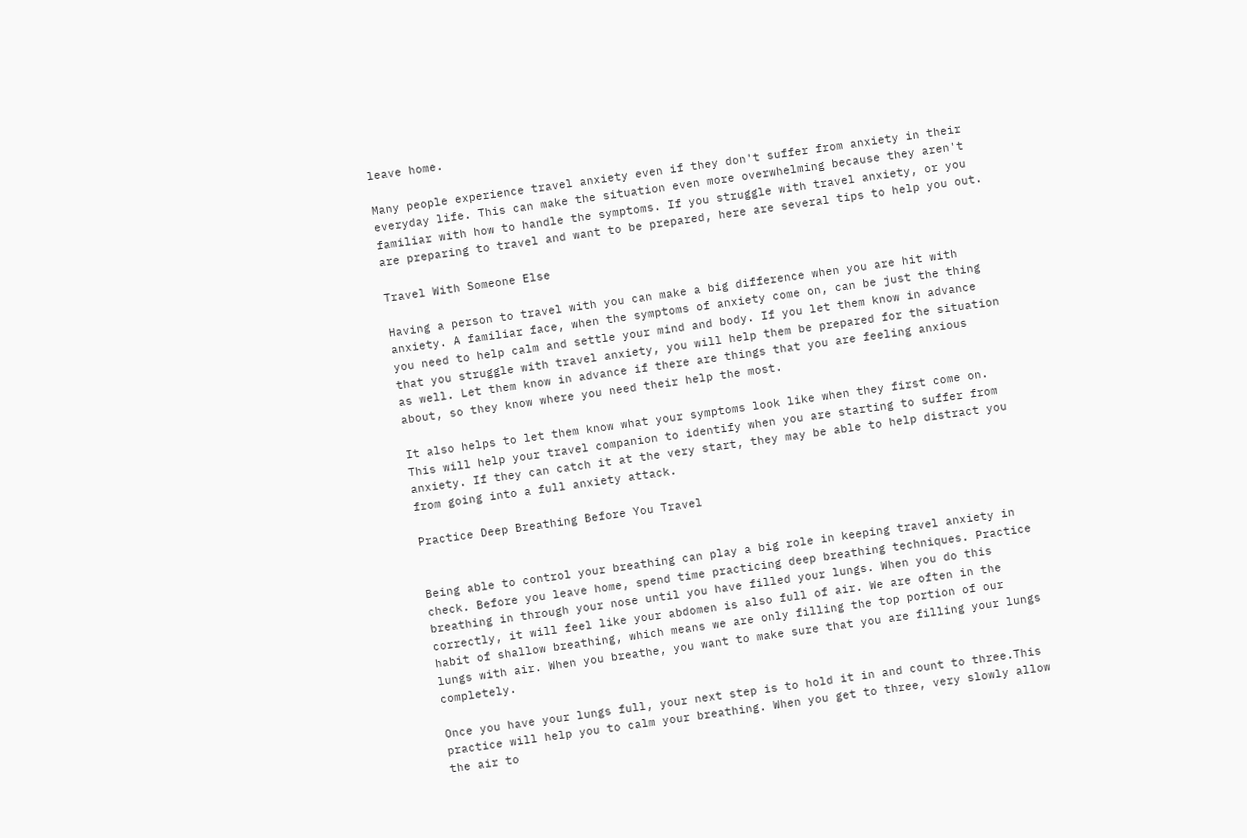leave home.

Many people experience travel anxiety even if they don't suffer from anxiety in their everyday life. This can make the situation even more overwhelming because they aren't familiar with how to handle the symptoms. If you struggle with travel anxiety, or you are preparing to travel and want to be prepared, here are several tips to help you out.

Travel With Someone Else

Having a person to travel with you can make a big difference when you are hit with anxiety. A familiar face, when the symptoms of anxiety come on, can be just the thing you need to help calm and settle your mind and body. If you let them know in advance that you struggle with travel anxiety, you will help them be prepared for the situation as well. Let them know in advance if there are things that you are feeling anxious about, so they know where you need their help the most.

It also helps to let them know what your symptoms look like when they first come on. This will help your travel companion to identify when you are starting to suffer from anxiety. If they can catch it at the very start, they may be able to help distract you from going into a full anxiety attack.

Practice Deep Breathing Before You Travel


Being able to control your breathing can play a big role in keeping travel anxiety in check. Before you leave home, spend time practicing deep breathing techniques. Practice breathing in through your nose until you have filled your lungs. When you do this correctly, it will feel like your abdomen is also full of air. We are often in the habit of shallow breathing, which means we are only filling the top portion of our lungs with air. When you breathe, you want to make sure that you are filling your lungs completely.

Once you have your lungs full, your next step is to hold it in and count to three.This practice will help you to calm your breathing. When you get to three, very slowly allow the air to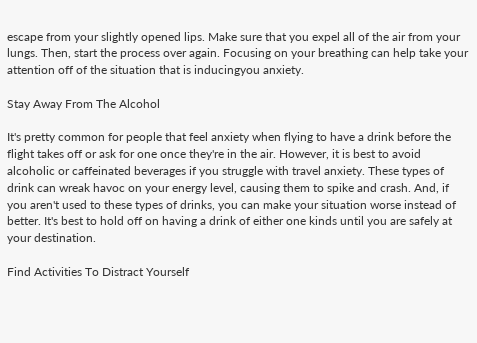escape from your slightly opened lips. Make sure that you expel all of the air from your lungs. Then, start the process over again. Focusing on your breathing can help take your attention off of the situation that is inducingyou anxiety.

Stay Away From The Alcohol

It's pretty common for people that feel anxiety when flying to have a drink before the flight takes off or ask for one once they're in the air. However, it is best to avoid alcoholic or caffeinated beverages if you struggle with travel anxiety. These types of drink can wreak havoc on your energy level, causing them to spike and crash. And, if you aren't used to these types of drinks, you can make your situation worse instead of better. It's best to hold off on having a drink of either one kinds until you are safely at your destination.

Find Activities To Distract Yourself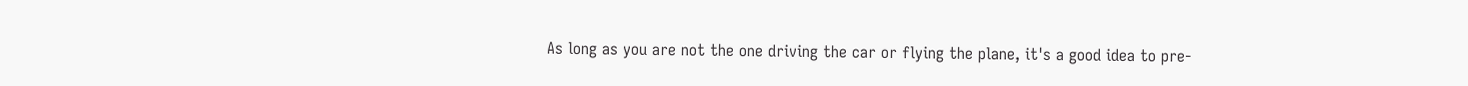As long as you are not the one driving the car or flying the plane, it's a good idea to pre-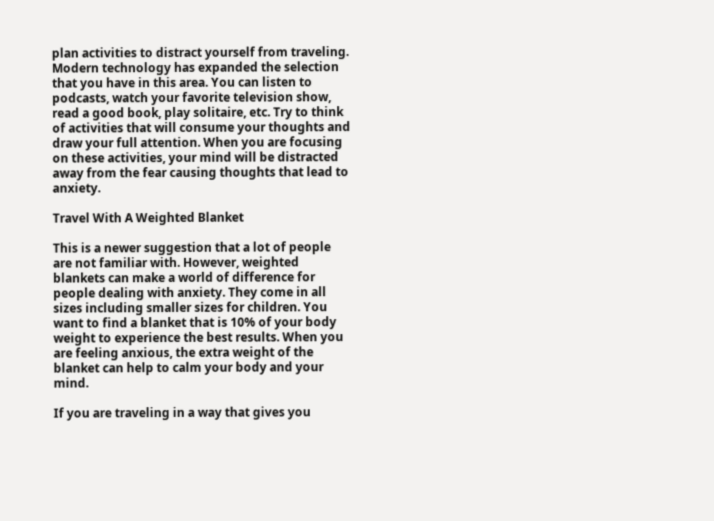plan activities to distract yourself from traveling. Modern technology has expanded the selection that you have in this area. You can listen to podcasts, watch your favorite television show, read a good book, play solitaire, etc. Try to think of activities that will consume your thoughts and draw your full attention. When you are focusing on these activities, your mind will be distracted away from the fear causing thoughts that lead to anxiety.

Travel With A Weighted Blanket

This is a newer suggestion that a lot of people are not familiar with. However, weighted blankets can make a world of difference for people dealing with anxiety. They come in all sizes including smaller sizes for children. You want to find a blanket that is 10% of your body weight to experience the best results. When you are feeling anxious, the extra weight of the blanket can help to calm your body and your mind.

If you are traveling in a way that gives you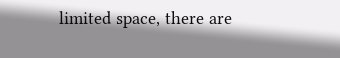limited space, there are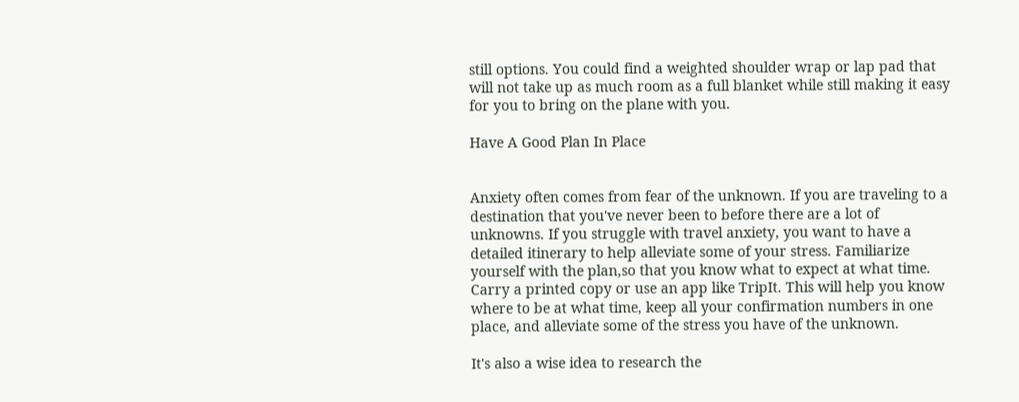still options. You could find a weighted shoulder wrap or lap pad that will not take up as much room as a full blanket while still making it easy for you to bring on the plane with you.

Have A Good Plan In Place


Anxiety often comes from fear of the unknown. If you are traveling to a destination that you've never been to before there are a lot of unknowns. If you struggle with travel anxiety, you want to have a detailed itinerary to help alleviate some of your stress. Familiarize yourself with the plan,so that you know what to expect at what time. Carry a printed copy or use an app like TripIt. This will help you know where to be at what time, keep all your confirmation numbers in one place, and alleviate some of the stress you have of the unknown.

It's also a wise idea to research the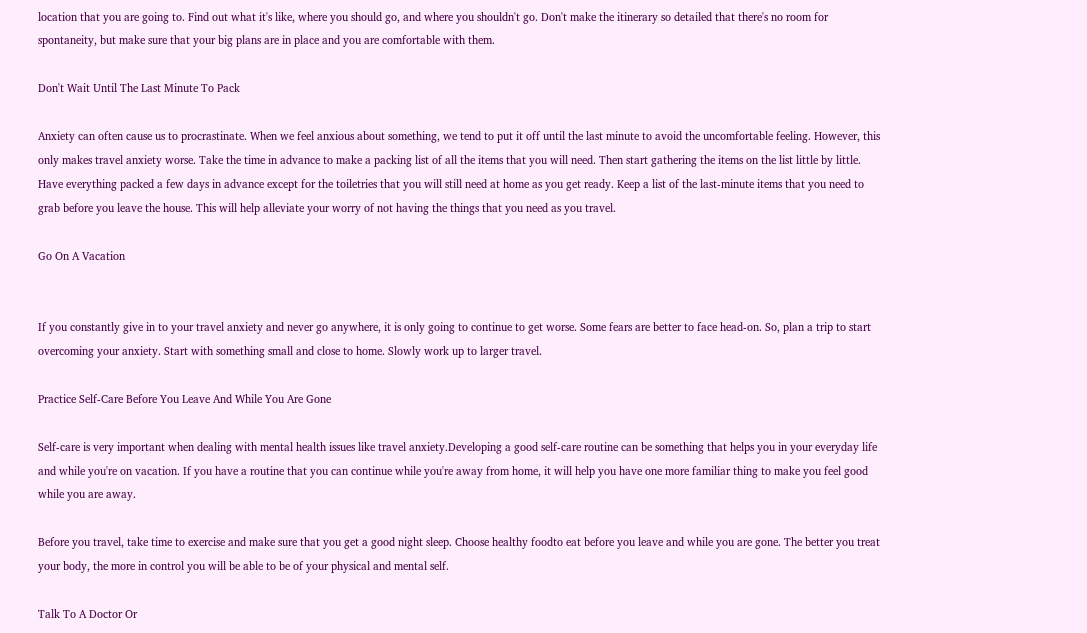location that you are going to. Find out what it's like, where you should go, and where you shouldn't go. Don't make the itinerary so detailed that there's no room for spontaneity, but make sure that your big plans are in place and you are comfortable with them.

Don't Wait Until The Last Minute To Pack

Anxiety can often cause us to procrastinate. When we feel anxious about something, we tend to put it off until the last minute to avoid the uncomfortable feeling. However, this only makes travel anxiety worse. Take the time in advance to make a packing list of all the items that you will need. Then start gathering the items on the list little by little. Have everything packed a few days in advance except for the toiletries that you will still need at home as you get ready. Keep a list of the last-minute items that you need to grab before you leave the house. This will help alleviate your worry of not having the things that you need as you travel.

Go On A Vacation


If you constantly give in to your travel anxiety and never go anywhere, it is only going to continue to get worse. Some fears are better to face head-on. So, plan a trip to start overcoming your anxiety. Start with something small and close to home. Slowly work up to larger travel.

Practice Self-Care Before You Leave And While You Are Gone

Self-care is very important when dealing with mental health issues like travel anxiety.Developing a good self-care routine can be something that helps you in your everyday life and while you're on vacation. If you have a routine that you can continue while you're away from home, it will help you have one more familiar thing to make you feel good while you are away.

Before you travel, take time to exercise and make sure that you get a good night sleep. Choose healthy foodto eat before you leave and while you are gone. The better you treat your body, the more in control you will be able to be of your physical and mental self.

Talk To A Doctor Or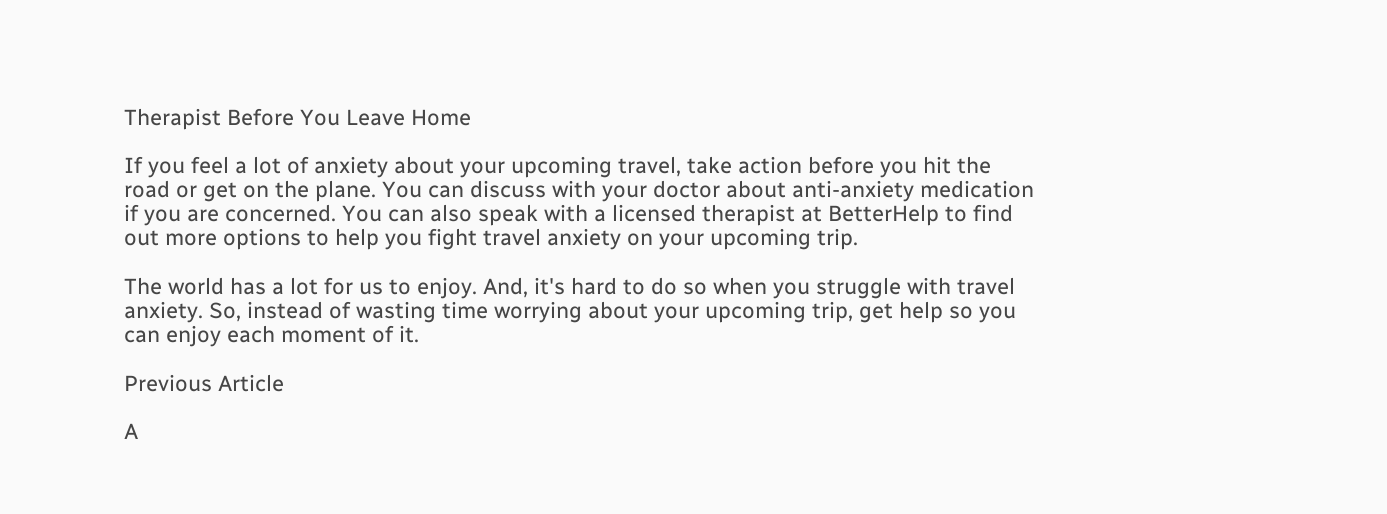Therapist Before You Leave Home

If you feel a lot of anxiety about your upcoming travel, take action before you hit the road or get on the plane. You can discuss with your doctor about anti-anxiety medication if you are concerned. You can also speak with a licensed therapist at BetterHelp to find out more options to help you fight travel anxiety on your upcoming trip.

The world has a lot for us to enjoy. And, it's hard to do so when you struggle with travel anxiety. So, instead of wasting time worrying about your upcoming trip, get help so you can enjoy each moment of it.

Previous Article

A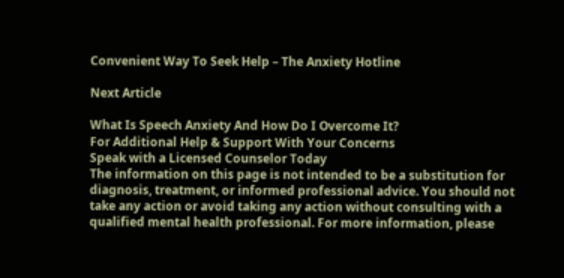Convenient Way To Seek Help – The Anxiety Hotline

Next Article

What Is Speech Anxiety And How Do I Overcome It?
For Additional Help & Support With Your Concerns
Speak with a Licensed Counselor Today
The information on this page is not intended to be a substitution for diagnosis, treatment, or informed professional advice. You should not take any action or avoid taking any action without consulting with a qualified mental health professional. For more information, please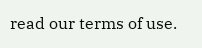read our terms of use.